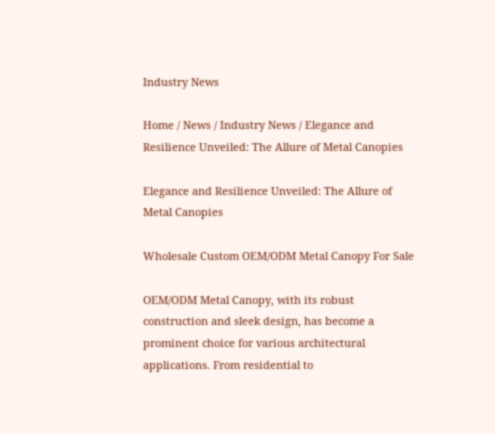Industry News

Home / News / Industry News / Elegance and Resilience Unveiled: The Allure of Metal Canopies

Elegance and Resilience Unveiled: The Allure of Metal Canopies

Wholesale Custom OEM/ODM Metal Canopy For Sale

OEM/ODM Metal Canopy, with its robust construction and sleek design, has become a prominent choice for various architectural applications. From residential to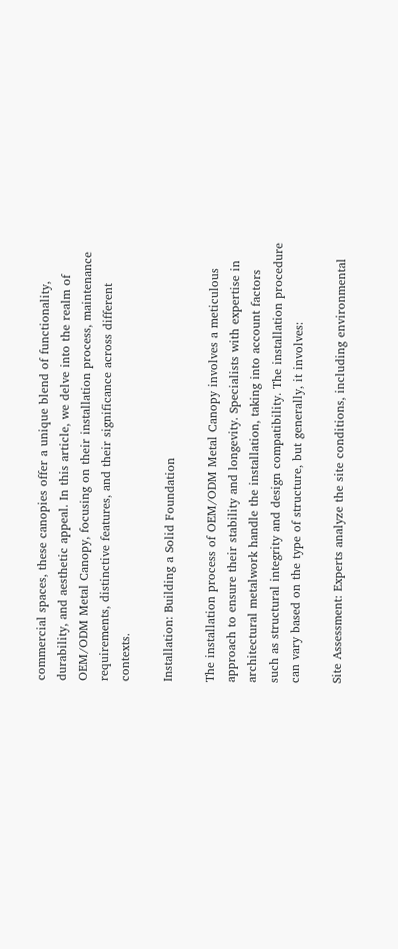commercial spaces, these canopies offer a unique blend of functionality, durability, and aesthetic appeal. In this article, we delve into the realm of OEM/ODM Metal Canopy, focusing on their installation process, maintenance requirements, distinctive features, and their significance across different contexts.

Installation: Building a Solid Foundation

The installation process of OEM/ODM Metal Canopy involves a meticulous approach to ensure their stability and longevity. Specialists with expertise in architectural metalwork handle the installation, taking into account factors such as structural integrity and design compatibility. The installation procedure can vary based on the type of structure, but generally, it involves:

Site Assessment: Experts analyze the site conditions, including environmental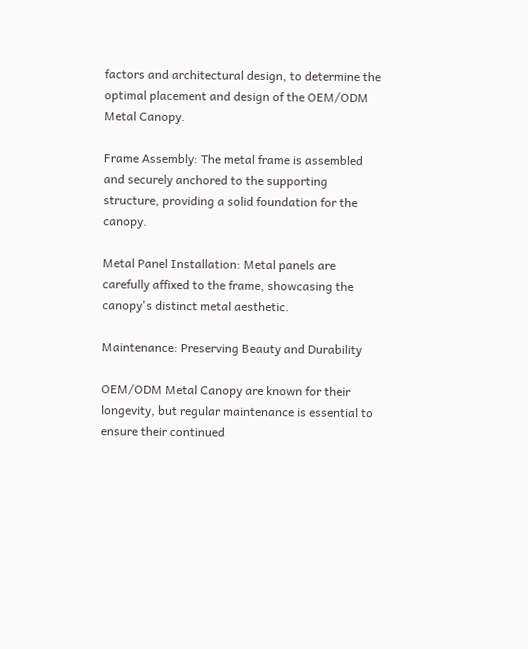factors and architectural design, to determine the optimal placement and design of the OEM/ODM Metal Canopy.

Frame Assembly: The metal frame is assembled and securely anchored to the supporting structure, providing a solid foundation for the canopy.

Metal Panel Installation: Metal panels are carefully affixed to the frame, showcasing the canopy's distinct metal aesthetic.

Maintenance: Preserving Beauty and Durability

OEM/ODM Metal Canopy are known for their longevity, but regular maintenance is essential to ensure their continued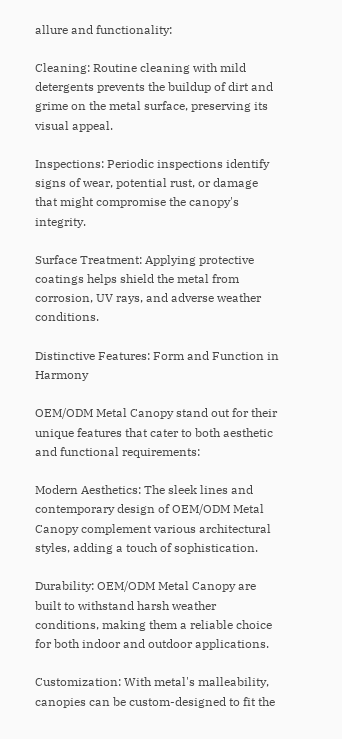allure and functionality:

Cleaning: Routine cleaning with mild detergents prevents the buildup of dirt and grime on the metal surface, preserving its visual appeal.

Inspections: Periodic inspections identify signs of wear, potential rust, or damage that might compromise the canopy's integrity.

Surface Treatment: Applying protective coatings helps shield the metal from corrosion, UV rays, and adverse weather conditions.

Distinctive Features: Form and Function in Harmony

OEM/ODM Metal Canopy stand out for their unique features that cater to both aesthetic and functional requirements:

Modern Aesthetics: The sleek lines and contemporary design of OEM/ODM Metal Canopy complement various architectural styles, adding a touch of sophistication.

Durability: OEM/ODM Metal Canopy are built to withstand harsh weather conditions, making them a reliable choice for both indoor and outdoor applications.

Customization: With metal's malleability, canopies can be custom-designed to fit the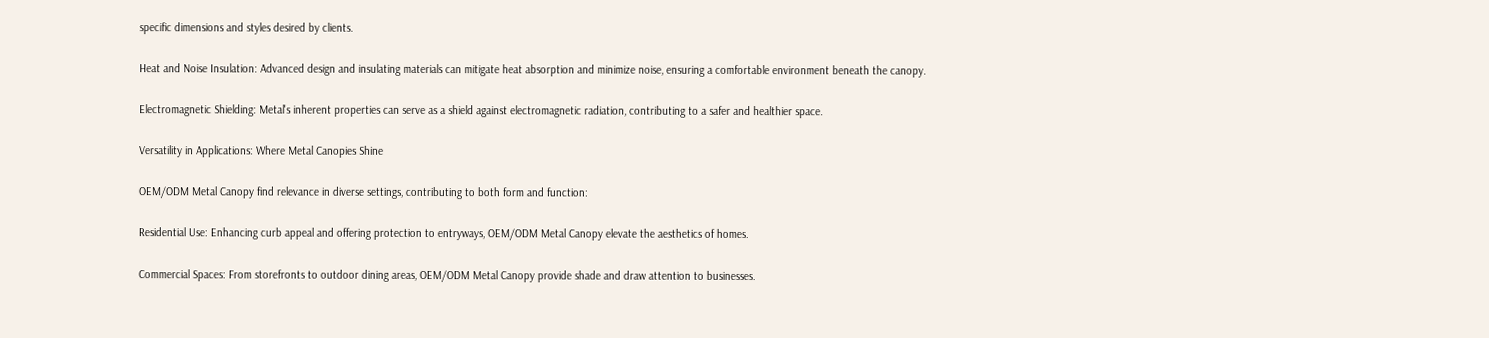specific dimensions and styles desired by clients.

Heat and Noise Insulation: Advanced design and insulating materials can mitigate heat absorption and minimize noise, ensuring a comfortable environment beneath the canopy.

Electromagnetic Shielding: Metal's inherent properties can serve as a shield against electromagnetic radiation, contributing to a safer and healthier space.

Versatility in Applications: Where Metal Canopies Shine

OEM/ODM Metal Canopy find relevance in diverse settings, contributing to both form and function:

Residential Use: Enhancing curb appeal and offering protection to entryways, OEM/ODM Metal Canopy elevate the aesthetics of homes.

Commercial Spaces: From storefronts to outdoor dining areas, OEM/ODM Metal Canopy provide shade and draw attention to businesses.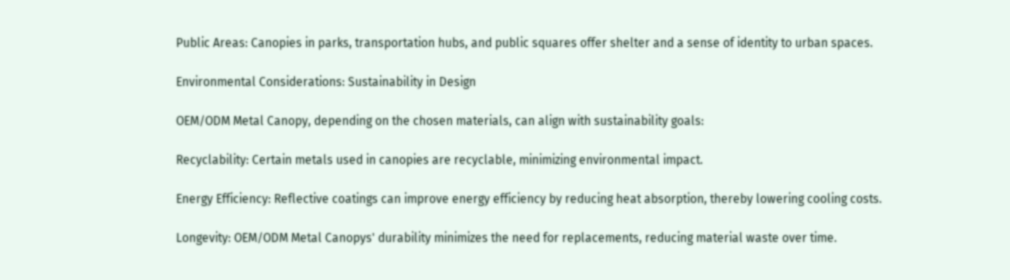Public Areas: Canopies in parks, transportation hubs, and public squares offer shelter and a sense of identity to urban spaces.

Environmental Considerations: Sustainability in Design

OEM/ODM Metal Canopy, depending on the chosen materials, can align with sustainability goals:

Recyclability: Certain metals used in canopies are recyclable, minimizing environmental impact.

Energy Efficiency: Reflective coatings can improve energy efficiency by reducing heat absorption, thereby lowering cooling costs.

Longevity: OEM/ODM Metal Canopys' durability minimizes the need for replacements, reducing material waste over time.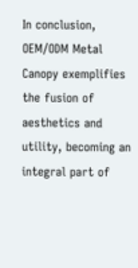In conclusion, OEM/ODM Metal Canopy exemplifies the fusion of aesthetics and utility, becoming an integral part of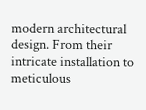modern architectural design. From their intricate installation to meticulous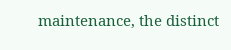maintenance, the distinct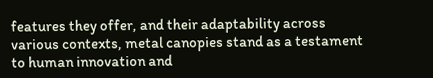features they offer, and their adaptability across various contexts, metal canopies stand as a testament to human innovation and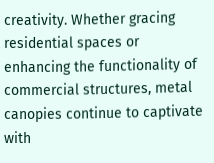creativity. Whether gracing residential spaces or enhancing the functionality of commercial structures, metal canopies continue to captivate with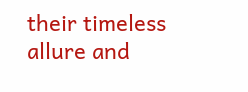their timeless allure and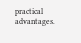practical advantages.